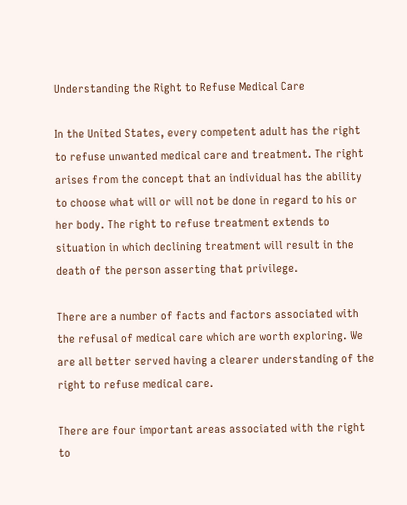Understanding the Right to Refuse Medical Care

In the United States, every competent adult has the right to refuse unwanted medical care and treatment. The right arises from the concept that an individual has the ability to choose what will or will not be done in regard to his or her body. The right to refuse treatment extends to situation in which declining treatment will result in the death of the person asserting that privilege.

There are a number of facts and factors associated with the refusal of medical care which are worth exploring. We are all better served having a clearer understanding of the right to refuse medical care.

There are four important areas associated with the right to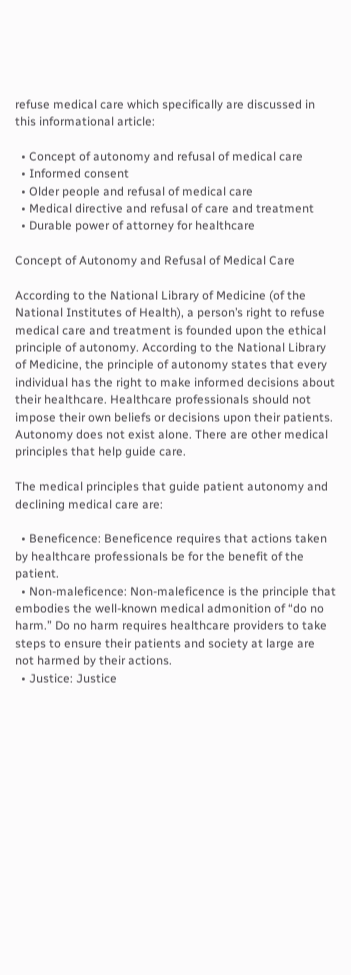refuse medical care which specifically are discussed in this informational article:

  • Concept of autonomy and refusal of medical care
  • Informed consent
  • Older people and refusal of medical care
  • Medical directive and refusal of care and treatment
  • Durable power of attorney for healthcare

Concept of Autonomy and Refusal of Medical Care

According to the National Library of Medicine (of the National Institutes of Health), a person’s right to refuse medical care and treatment is founded upon the ethical principle of autonomy. According to the National Library of Medicine, the principle of autonomy states that every individual has the right to make informed decisions about their healthcare. Healthcare professionals should not impose their own beliefs or decisions upon their patients. Autonomy does not exist alone. There are other medical principles that help guide care.

The medical principles that guide patient autonomy and declining medical care are:

  • Beneficence: Beneficence requires that actions taken by healthcare professionals be for the benefit of the patient.
  • Non-maleficence: Non-maleficence is the principle that embodies the well-known medical admonition of “do no harm.” Do no harm requires healthcare providers to take steps to ensure their patients and society at large are not harmed by their actions.
  • Justice: Justice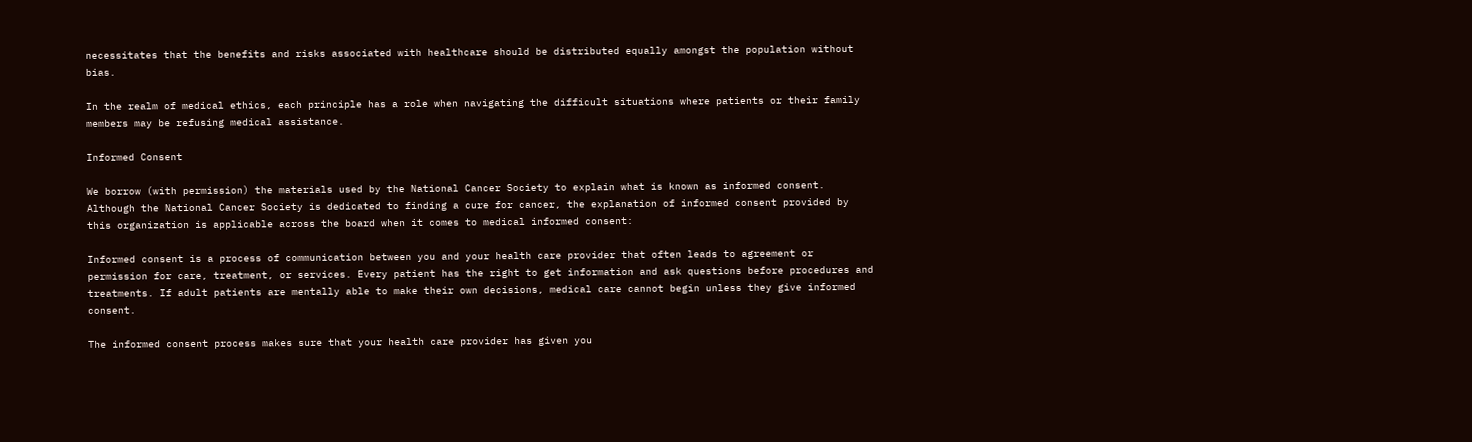necessitates that the benefits and risks associated with healthcare should be distributed equally amongst the population without bias.

In the realm of medical ethics, each principle has a role when navigating the difficult situations where patients or their family members may be refusing medical assistance.

Informed Consent

We borrow (with permission) the materials used by the National Cancer Society to explain what is known as informed consent. Although the National Cancer Society is dedicated to finding a cure for cancer, the explanation of informed consent provided by this organization is applicable across the board when it comes to medical informed consent:

Informed consent is a process of communication between you and your health care provider that often leads to agreement or permission for care, treatment, or services. Every patient has the right to get information and ask questions before procedures and treatments. If adult patients are mentally able to make their own decisions, medical care cannot begin unless they give informed consent.

The informed consent process makes sure that your health care provider has given you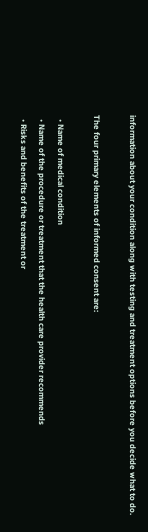information about your condition along with testing and treatment options before you decide what to do.

The four primary elements of informed consent are:

  • Name of medical condition
  • Name of the procedure or treatment that the health care provider recommends
  • Risks and benefits of the treatment or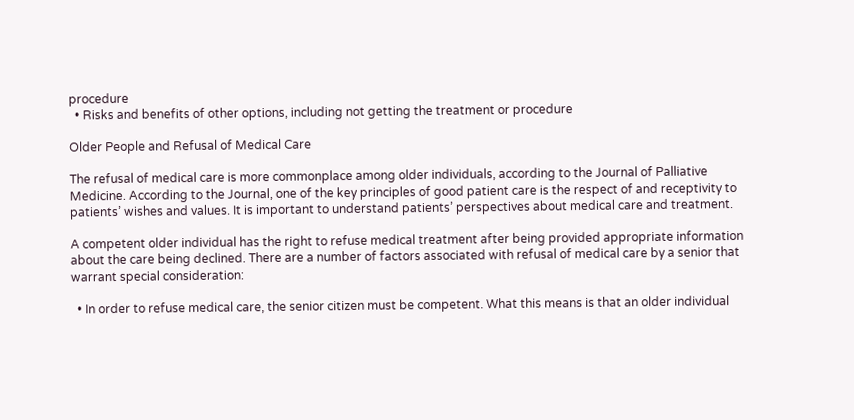procedure
  • Risks and benefits of other options, including not getting the treatment or procedure

Older People and Refusal of Medical Care

The refusal of medical care is more commonplace among older individuals, according to the Journal of Palliative Medicine. According to the Journal, one of the key principles of good patient care is the respect of and receptivity to patients’ wishes and values. It is important to understand patients’ perspectives about medical care and treatment.

A competent older individual has the right to refuse medical treatment after being provided appropriate information about the care being declined. There are a number of factors associated with refusal of medical care by a senior that warrant special consideration:

  • In order to refuse medical care, the senior citizen must be competent. What this means is that an older individual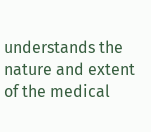understands the nature and extent of the medical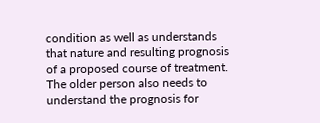condition as well as understands that nature and resulting prognosis of a proposed course of treatment. The older person also needs to understand the prognosis for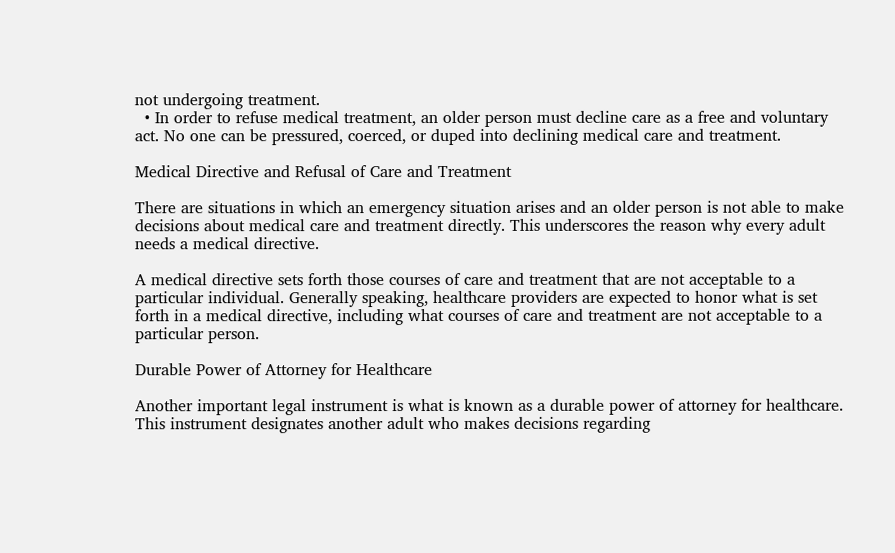not undergoing treatment.
  • In order to refuse medical treatment, an older person must decline care as a free and voluntary act. No one can be pressured, coerced, or duped into declining medical care and treatment.

Medical Directive and Refusal of Care and Treatment

There are situations in which an emergency situation arises and an older person is not able to make decisions about medical care and treatment directly. This underscores the reason why every adult needs a medical directive.

A medical directive sets forth those courses of care and treatment that are not acceptable to a particular individual. Generally speaking, healthcare providers are expected to honor what is set forth in a medical directive, including what courses of care and treatment are not acceptable to a particular person.

Durable Power of Attorney for Healthcare

Another important legal instrument is what is known as a durable power of attorney for healthcare. This instrument designates another adult who makes decisions regarding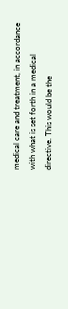medical care and treatment, in accordance with what is set forth in a medical directive. This would be the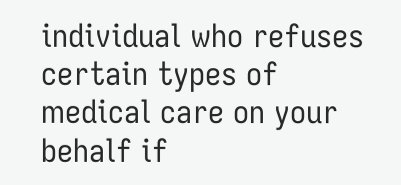individual who refuses certain types of medical care on your behalf if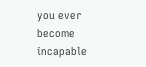you ever become incapable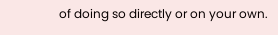of doing so directly or on your own.